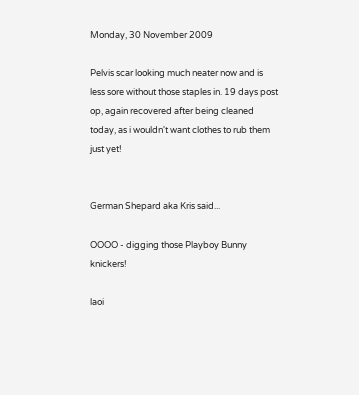Monday, 30 November 2009

Pelvis scar looking much neater now and is less sore without those staples in. 19 days post op, again recovered after being cleaned today, as i wouldn't want clothes to rub them just yet!


German Shepard aka Kris said...

OOOO - digging those Playboy Bunny knickers!

laoi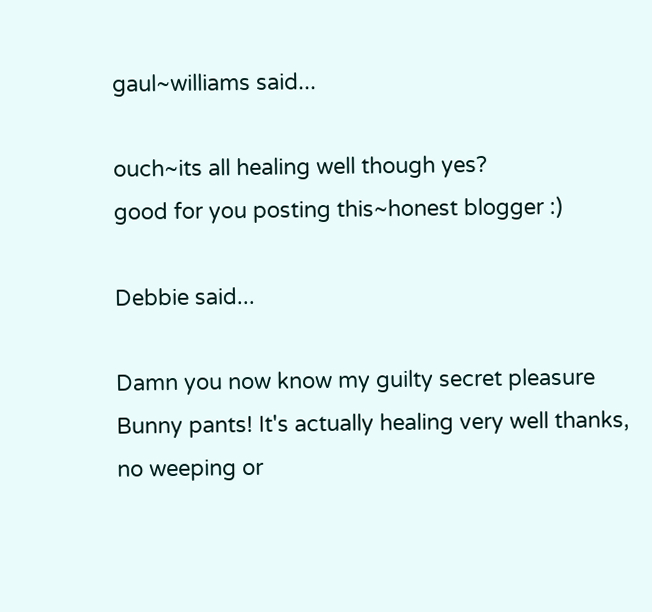gaul~williams said...

ouch~its all healing well though yes?
good for you posting this~honest blogger :)

Debbie said...

Damn you now know my guilty secret pleasure Bunny pants! It's actually healing very well thanks, no weeping or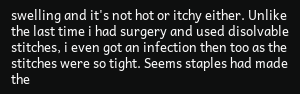swelling and it's not hot or itchy either. Unlike the last time i had surgery and used disolvable stitches, i even got an infection then too as the stitches were so tight. Seems staples had made the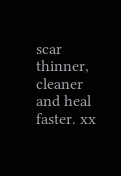scar thinner, cleaner and heal faster. xx